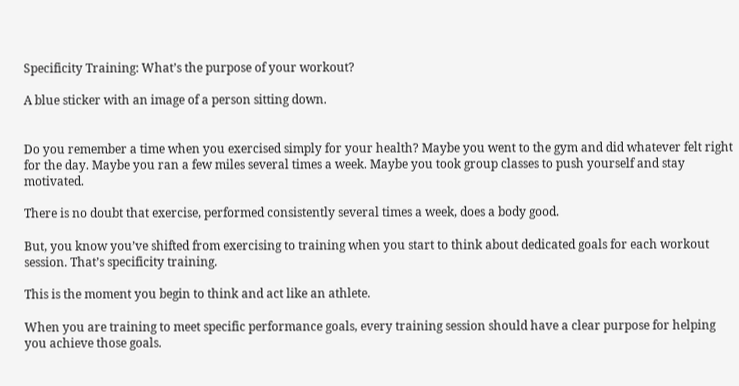Specificity Training: What’s the purpose of your workout?

A blue sticker with an image of a person sitting down.


Do you remember a time when you exercised simply for your health? Maybe you went to the gym and did whatever felt right for the day. Maybe you ran a few miles several times a week. Maybe you took group classes to push yourself and stay motivated.

There is no doubt that exercise, performed consistently several times a week, does a body good.

But, you know you’ve shifted from exercising to training when you start to think about dedicated goals for each workout session. That’s specificity training.

This is the moment you begin to think and act like an athlete.

When you are training to meet specific performance goals, every training session should have a clear purpose for helping you achieve those goals.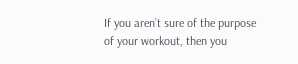If you aren’t sure of the purpose of your workout, then you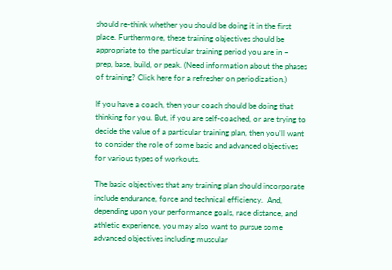should re-think whether you should be doing it in the first place. Furthermore, these training objectives should be appropriate to the particular training period you are in – prep, base, build, or peak. (Need information about the phases of training? Click here for a refresher on periodization.)

If you have a coach, then your coach should be doing that thinking for you. But, if you are self-coached, or are trying to decide the value of a particular training plan, then you’ll want to consider the role of some basic and advanced objectives for various types of workouts.

The basic objectives that any training plan should incorporate include endurance, force and technical efficiency.  And, depending upon your performance goals, race distance, and athletic experience, you may also want to pursue some advanced objectives including muscular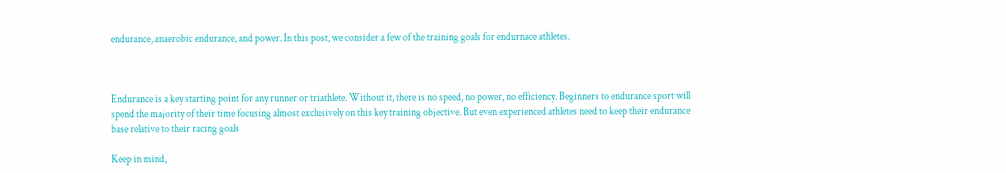endurance, anaerobic endurance, and power. In this post, we consider a few of the training goals for endurnace athletes.



Endurance is a key starting point for any runner or triathlete. Without it, there is no speed, no power, no efficiency. Beginners to endurance sport will spend the majority of their time focusing almost exclusively on this key training objective. But even experienced athletes need to keep their endurance base relative to their racing goals

Keep in mind,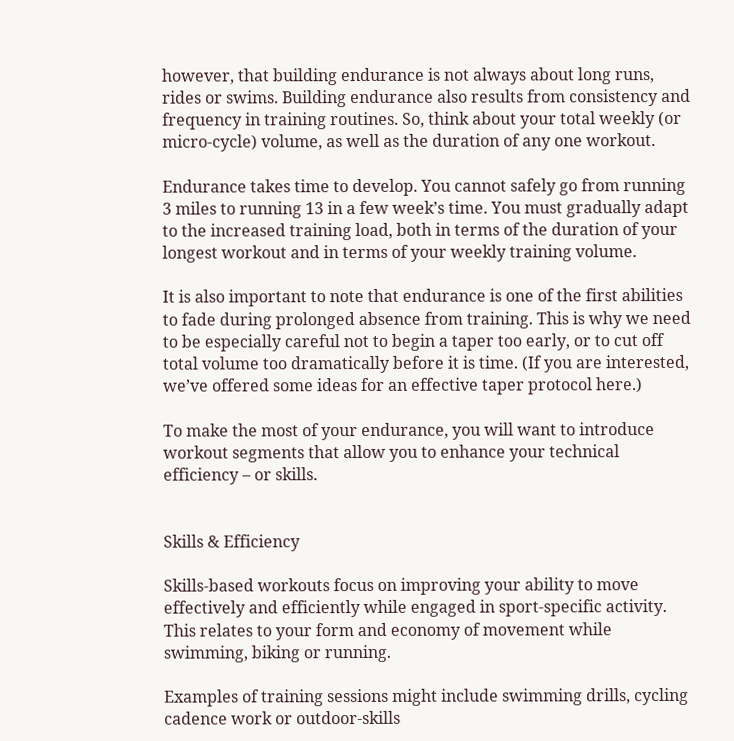however, that building endurance is not always about long runs, rides or swims. Building endurance also results from consistency and frequency in training routines. So, think about your total weekly (or micro-cycle) volume, as well as the duration of any one workout.

Endurance takes time to develop. You cannot safely go from running 3 miles to running 13 in a few week’s time. You must gradually adapt to the increased training load, both in terms of the duration of your longest workout and in terms of your weekly training volume.

It is also important to note that endurance is one of the first abilities to fade during prolonged absence from training. This is why we need to be especially careful not to begin a taper too early, or to cut off total volume too dramatically before it is time. (If you are interested, we’ve offered some ideas for an effective taper protocol here.)

To make the most of your endurance, you will want to introduce workout segments that allow you to enhance your technical efficiency – or skills.


Skills & Efficiency

Skills-based workouts focus on improving your ability to move effectively and efficiently while engaged in sport-specific activity. This relates to your form and economy of movement while swimming, biking or running.

Examples of training sessions might include swimming drills, cycling cadence work or outdoor-skills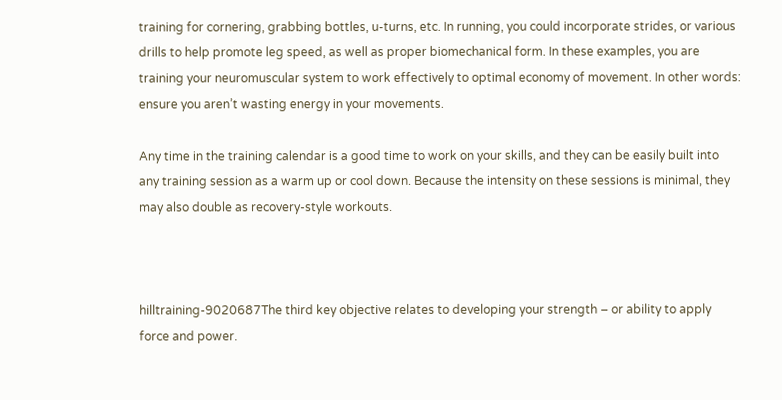training for cornering, grabbing bottles, u-turns, etc. In running, you could incorporate strides, or various drills to help promote leg speed, as well as proper biomechanical form. In these examples, you are training your neuromuscular system to work effectively to optimal economy of movement. In other words: ensure you aren’t wasting energy in your movements.

Any time in the training calendar is a good time to work on your skills, and they can be easily built into any training session as a warm up or cool down. Because the intensity on these sessions is minimal, they may also double as recovery-style workouts.



hilltraining-9020687The third key objective relates to developing your strength – or ability to apply force and power.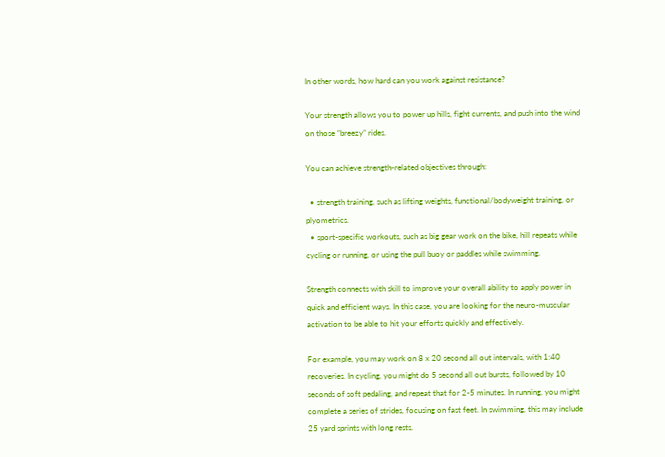In other words, how hard can you work against resistance?

Your strength allows you to power up hills, fight currents, and push into the wind on those “breezy” rides.

You can achieve strength-related objectives through:

  • strength training, such as lifting weights, functional/bodyweight training, or plyometrics.
  • sport-specific workouts, such as big gear work on the bike, hill repeats while cycling or running, or using the pull buoy or paddles while swimming.

Strength connects with skill to improve your overall ability to apply power in quick and efficient ways. In this case, you are looking for the neuro-muscular activation to be able to hit your efforts quickly and effectively.

For example, you may work on 8 x 20 second all out intervals, with 1:40 recoveries. In cycling, you might do 5 second all out bursts, followed by 10 seconds of soft pedaling, and repeat that for 2-5 minutes. In running, you might complete a series of strides, focusing on fast feet. In swimming, this may include 25 yard sprints with long rests.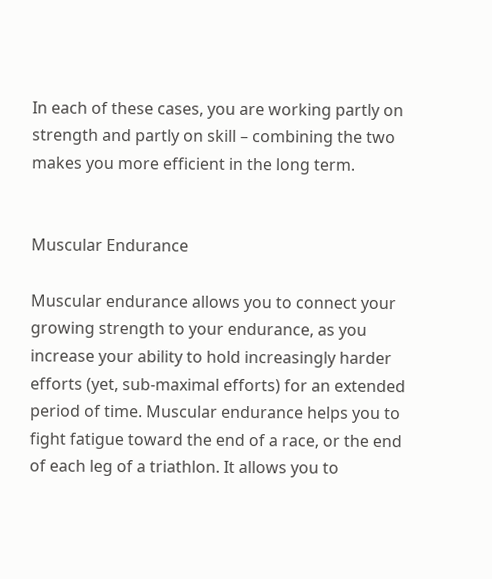In each of these cases, you are working partly on strength and partly on skill – combining the two makes you more efficient in the long term.


Muscular Endurance

Muscular endurance allows you to connect your growing strength to your endurance, as you increase your ability to hold increasingly harder efforts (yet, sub-maximal efforts) for an extended period of time. Muscular endurance helps you to fight fatigue toward the end of a race, or the end of each leg of a triathlon. It allows you to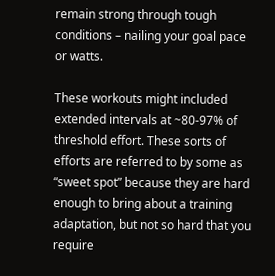remain strong through tough conditions – nailing your goal pace or watts.

These workouts might included extended intervals at ~80-97% of threshold effort. These sorts of efforts are referred to by some as “sweet spot” because they are hard enough to bring about a training adaptation, but not so hard that you require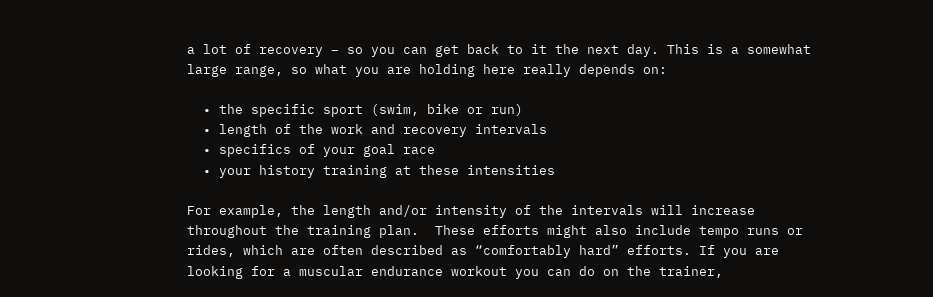a lot of recovery – so you can get back to it the next day. This is a somewhat large range, so what you are holding here really depends on:

  • the specific sport (swim, bike or run)
  • length of the work and recovery intervals
  • specifics of your goal race
  • your history training at these intensities

For example, the length and/or intensity of the intervals will increase throughout the training plan.  These efforts might also include tempo runs or rides, which are often described as “comfortably hard” efforts. If you are looking for a muscular endurance workout you can do on the trainer,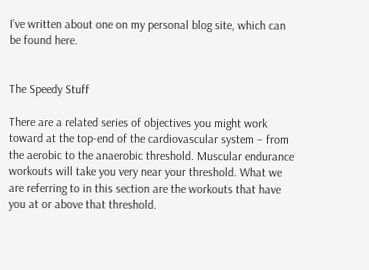I’ve written about one on my personal blog site, which can be found here.


The Speedy Stuff

There are a related series of objectives you might work toward at the top-end of the cardiovascular system – from the aerobic to the anaerobic threshold. Muscular endurance workouts will take you very near your threshold. What we are referring to in this section are the workouts that have you at or above that threshold.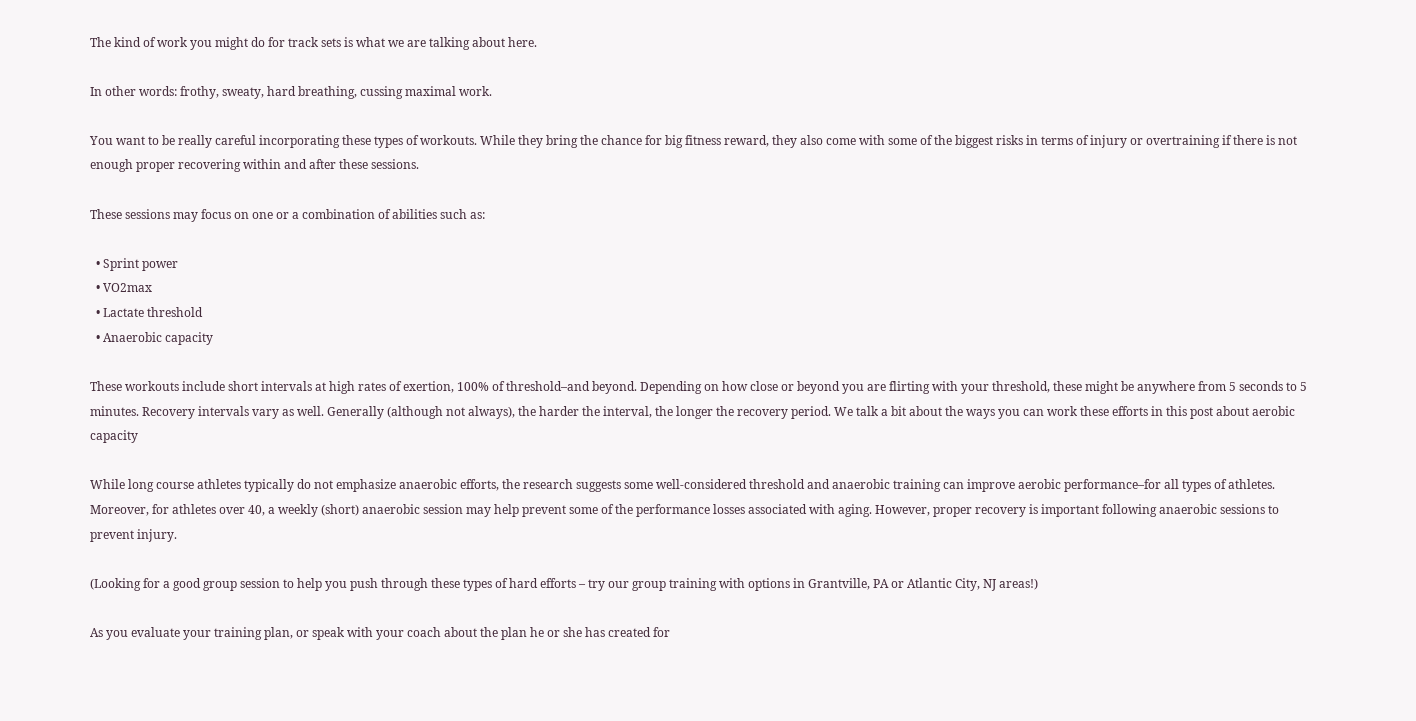The kind of work you might do for track sets is what we are talking about here.

In other words: frothy, sweaty, hard breathing, cussing maximal work.

You want to be really careful incorporating these types of workouts. While they bring the chance for big fitness reward, they also come with some of the biggest risks in terms of injury or overtraining if there is not enough proper recovering within and after these sessions.

These sessions may focus on one or a combination of abilities such as:

  • Sprint power
  • VO2max
  • Lactate threshold
  • Anaerobic capacity

These workouts include short intervals at high rates of exertion, 100% of threshold–and beyond. Depending on how close or beyond you are flirting with your threshold, these might be anywhere from 5 seconds to 5 minutes. Recovery intervals vary as well. Generally (although not always), the harder the interval, the longer the recovery period. We talk a bit about the ways you can work these efforts in this post about aerobic capacity

While long course athletes typically do not emphasize anaerobic efforts, the research suggests some well-considered threshold and anaerobic training can improve aerobic performance–for all types of athletes. Moreover, for athletes over 40, a weekly (short) anaerobic session may help prevent some of the performance losses associated with aging. However, proper recovery is important following anaerobic sessions to prevent injury.

(Looking for a good group session to help you push through these types of hard efforts – try our group training with options in Grantville, PA or Atlantic City, NJ areas!)

As you evaluate your training plan, or speak with your coach about the plan he or she has created for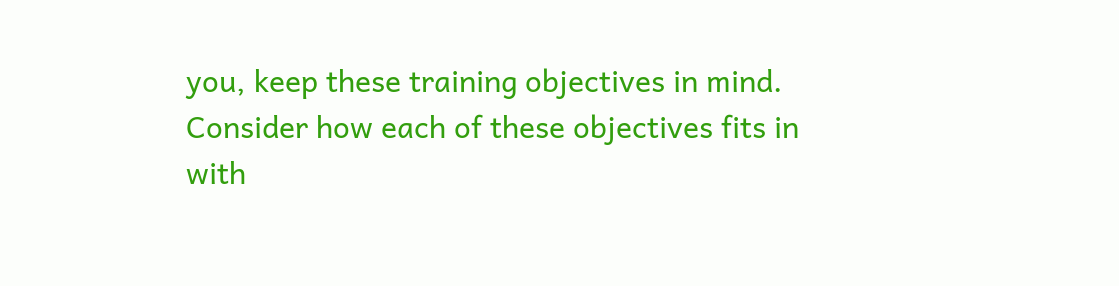you, keep these training objectives in mind. Consider how each of these objectives fits in with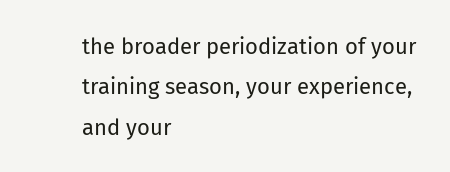the broader periodization of your training season, your experience, and your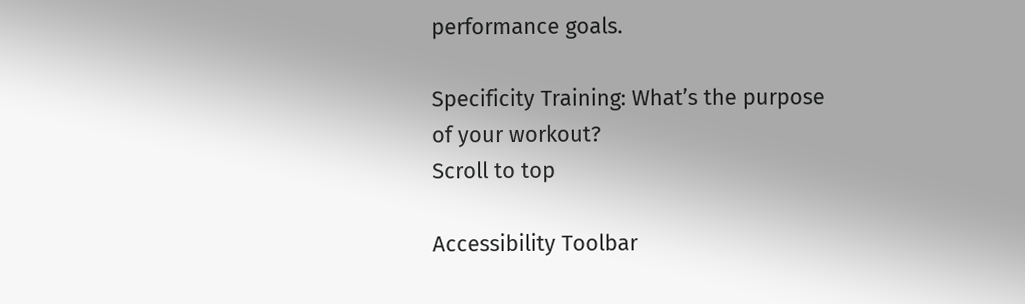performance goals.

Specificity Training: What’s the purpose of your workout?
Scroll to top

Accessibility Toolbar